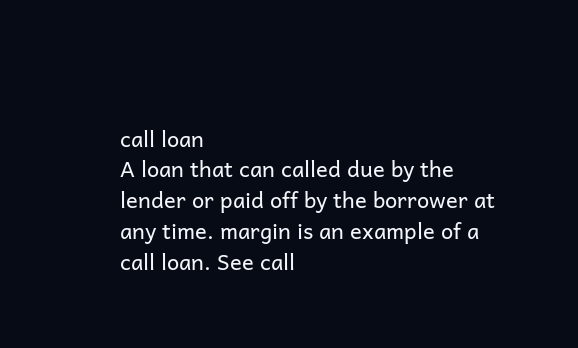call loan
A loan that can called due by the lender or paid off by the borrower at any time. margin is an example of a call loan. See call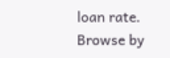loan rate.
Browse by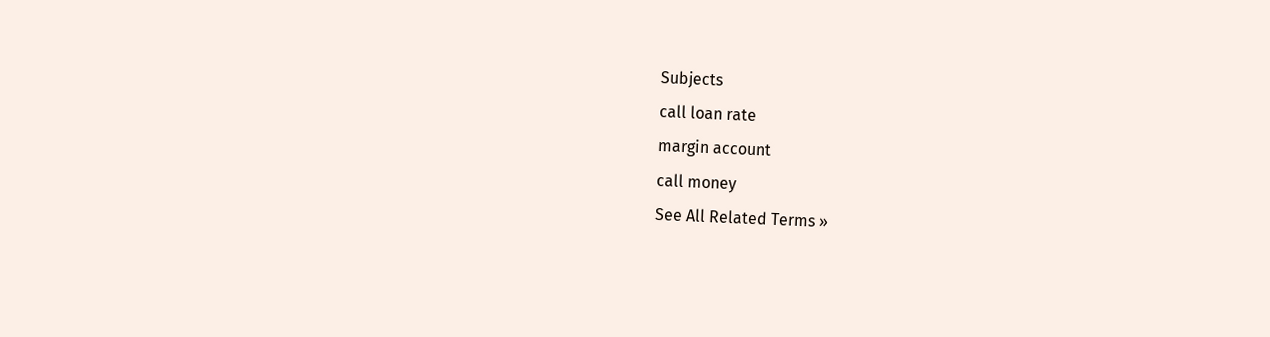Subjects
call loan rate
margin account
call money
See All Related Terms »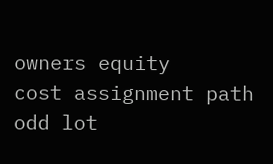owners equity
cost assignment path
odd lot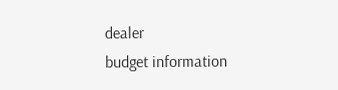dealer
budget information